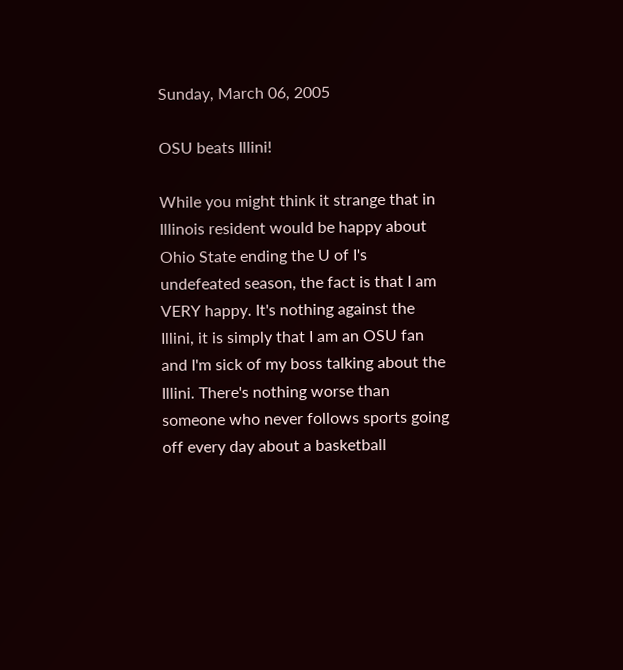Sunday, March 06, 2005

OSU beats Illini!

While you might think it strange that in Illinois resident would be happy about Ohio State ending the U of I's undefeated season, the fact is that I am VERY happy. It's nothing against the Illini, it is simply that I am an OSU fan and I'm sick of my boss talking about the Illini. There's nothing worse than someone who never follows sports going off every day about a basketball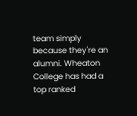team simply because they're an alumni. Wheaton College has had a top ranked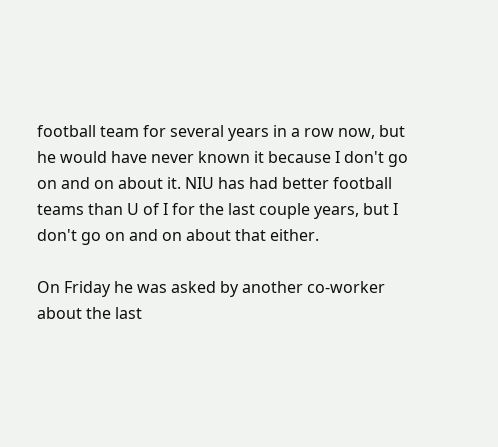football team for several years in a row now, but he would have never known it because I don't go on and on about it. NIU has had better football teams than U of I for the last couple years, but I don't go on and on about that either.

On Friday he was asked by another co-worker about the last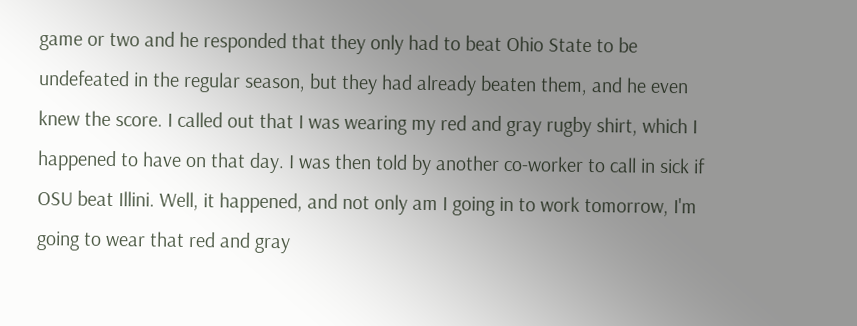game or two and he responded that they only had to beat Ohio State to be undefeated in the regular season, but they had already beaten them, and he even knew the score. I called out that I was wearing my red and gray rugby shirt, which I happened to have on that day. I was then told by another co-worker to call in sick if OSU beat Illini. Well, it happened, and not only am I going in to work tomorrow, I'm going to wear that red and gray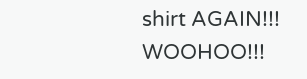shirt AGAIN!!! WOOHOO!!!